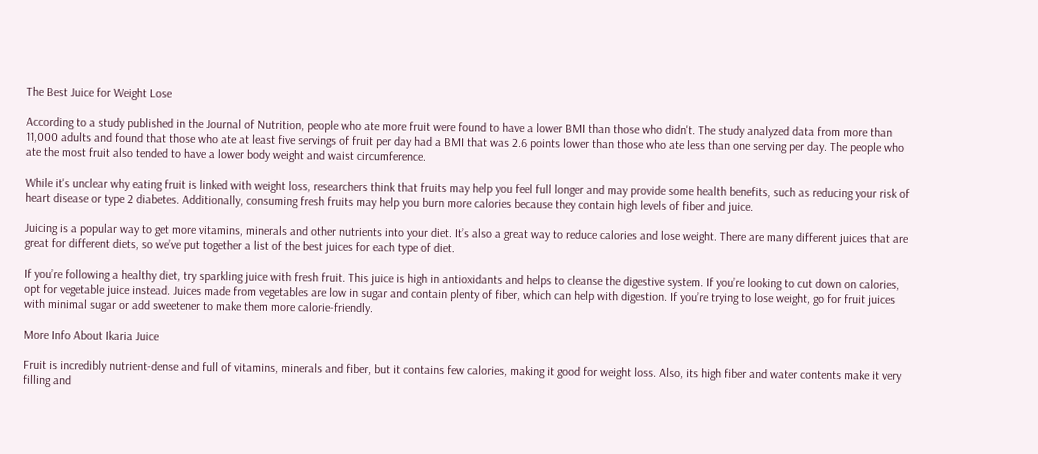The Best Juice for Weight Lose

According to a study published in the Journal of Nutrition, people who ate more fruit were found to have a lower BMI than those who didn't. The study analyzed data from more than 11,000 adults and found that those who ate at least five servings of fruit per day had a BMI that was 2.6 points lower than those who ate less than one serving per day. The people who ate the most fruit also tended to have a lower body weight and waist circumference.

While it's unclear why eating fruit is linked with weight loss, researchers think that fruits may help you feel full longer and may provide some health benefits, such as reducing your risk of heart disease or type 2 diabetes. Additionally, consuming fresh fruits may help you burn more calories because they contain high levels of fiber and juice.

Juicing is a popular way to get more vitamins, minerals and other nutrients into your diet. It’s also a great way to reduce calories and lose weight. There are many different juices that are great for different diets, so we’ve put together a list of the best juices for each type of diet.

If you’re following a healthy diet, try sparkling juice with fresh fruit. This juice is high in antioxidants and helps to cleanse the digestive system. If you’re looking to cut down on calories, opt for vegetable juice instead. Juices made from vegetables are low in sugar and contain plenty of fiber, which can help with digestion. If you’re trying to lose weight, go for fruit juices with minimal sugar or add sweetener to make them more calorie-friendly.

More Info About Ikaria Juice

Fruit is incredibly nutrient-dense and full of vitamins, minerals and fiber, but it contains few calories, making it good for weight loss. Also, its high fiber and water contents make it very filling and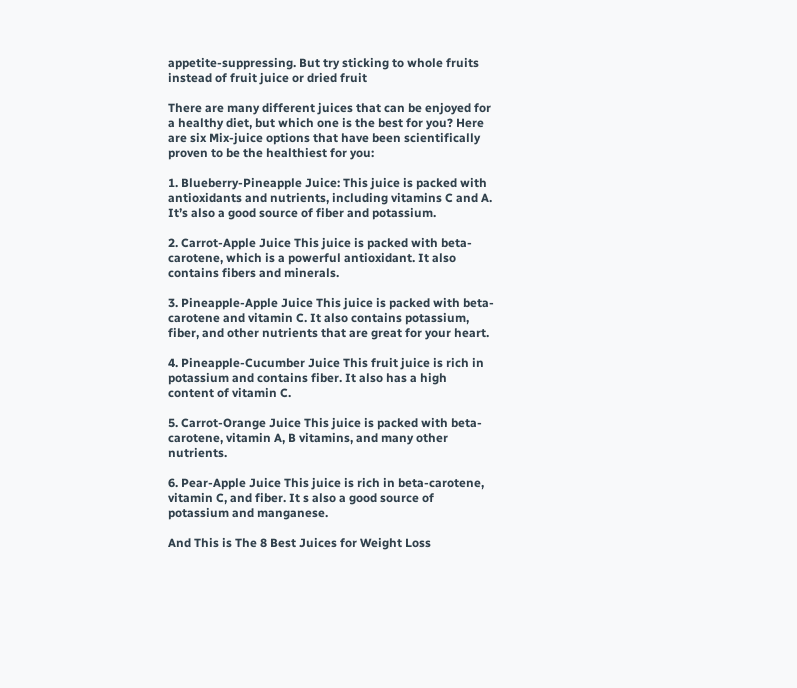appetite-suppressing. But try sticking to whole fruits instead of fruit juice or dried fruit

There are many different juices that can be enjoyed for a healthy diet, but which one is the best for you? Here are six Mix-juice options that have been scientifically proven to be the healthiest for you:

1. Blueberry-Pineapple Juice: This juice is packed with antioxidants and nutrients, including vitamins C and A. It’s also a good source of fiber and potassium.

2. Carrot-Apple Juice This juice is packed with beta-carotene, which is a powerful antioxidant. It also contains fibers and minerals.

3. Pineapple-Apple Juice This juice is packed with beta-carotene and vitamin C. It also contains potassium, fiber, and other nutrients that are great for your heart.

4. Pineapple-Cucumber Juice This fruit juice is rich in potassium and contains fiber. It also has a high content of vitamin C.

5. Carrot-Orange Juice This juice is packed with beta-carotene, vitamin A, B vitamins, and many other nutrients.

6. Pear-Apple Juice This juice is rich in beta-carotene, vitamin C, and fiber. It s also a good source of potassium and manganese.

And This is The 8 Best Juices for Weight Loss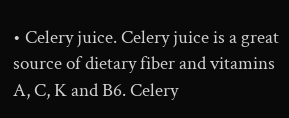• Celery juice. Celery juice is a great source of dietary fiber and vitamins A, C, K and B6. Celery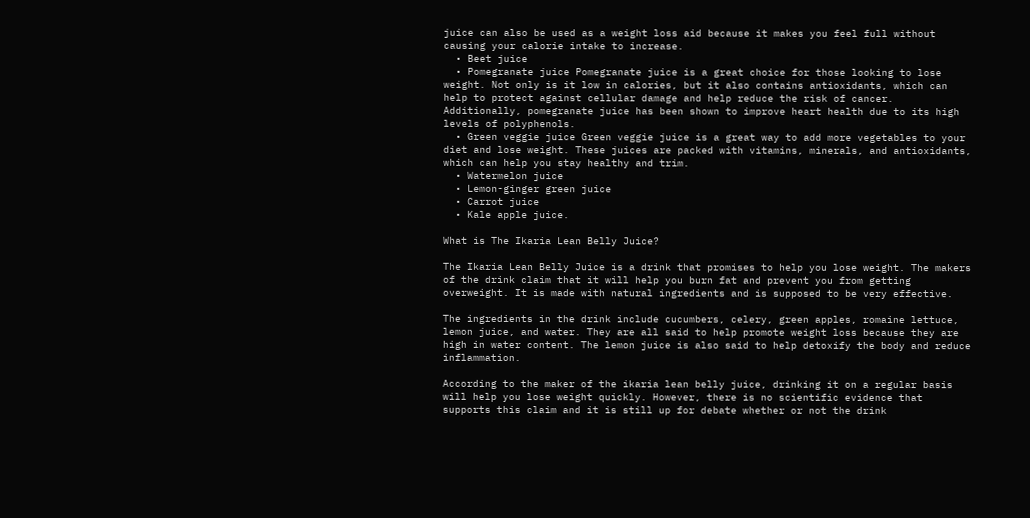juice can also be used as a weight loss aid because it makes you feel full without causing your calorie intake to increase.
  • Beet juice
  • Pomegranate juice Pomegranate juice is a great choice for those looking to lose weight. Not only is it low in calories, but it also contains antioxidants, which can help to protect against cellular damage and help reduce the risk of cancer. Additionally, pomegranate juice has been shown to improve heart health due to its high levels of polyphenols.
  • Green veggie juice Green veggie juice is a great way to add more vegetables to your diet and lose weight. These juices are packed with vitamins, minerals, and antioxidants, which can help you stay healthy and trim.
  • Watermelon juice
  • Lemon-ginger green juice
  • Carrot juice
  • Kale apple juice.

What is The Ikaria Lean Belly Juice?

The Ikaria Lean Belly Juice is a drink that promises to help you lose weight. The makers of the drink claim that it will help you burn fat and prevent you from getting overweight. It is made with natural ingredients and is supposed to be very effective.

The ingredients in the drink include cucumbers, celery, green apples, romaine lettuce, lemon juice, and water. They are all said to help promote weight loss because they are high in water content. The lemon juice is also said to help detoxify the body and reduce inflammation.

According to the maker of the ikaria lean belly juice, drinking it on a regular basis will help you lose weight quickly. However, there is no scientific evidence that supports this claim and it is still up for debate whether or not the drink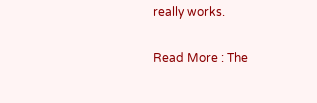really works.

Read More : The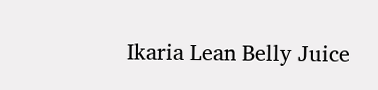Ikaria Lean Belly Juice